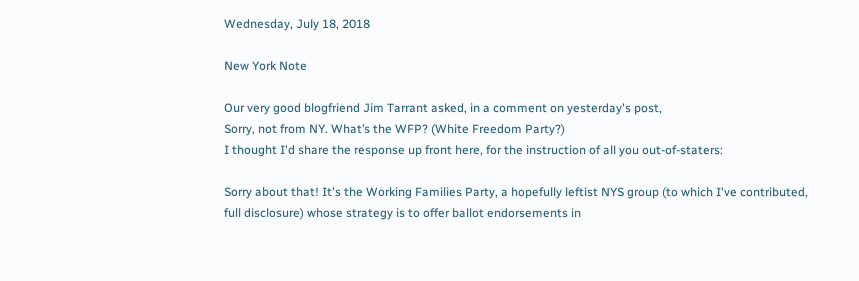Wednesday, July 18, 2018

New York Note

Our very good blogfriend Jim Tarrant asked, in a comment on yesterday's post,
Sorry, not from NY. What’s the WFP? (White Freedom Party?)
I thought I'd share the response up front here, for the instruction of all you out-of-staters:

Sorry about that! It's the Working Families Party, a hopefully leftist NYS group (to which I've contributed, full disclosure) whose strategy is to offer ballot endorsements in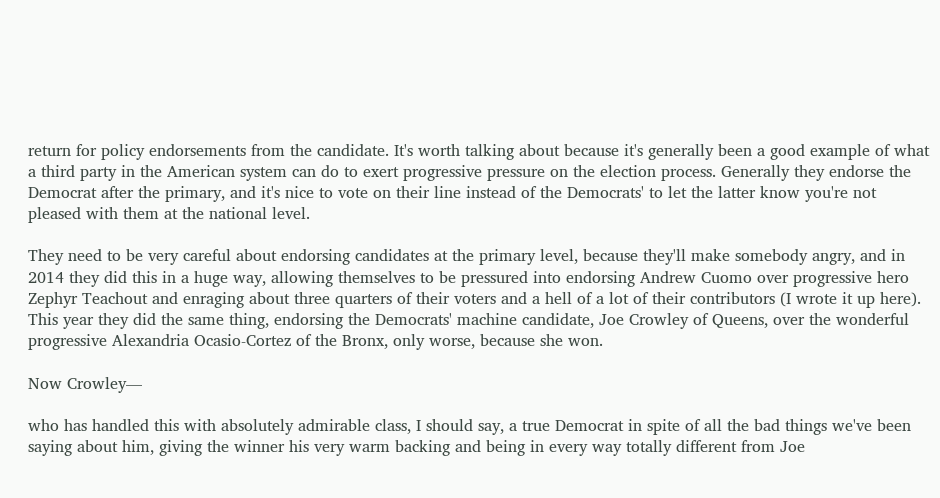return for policy endorsements from the candidate. It's worth talking about because it's generally been a good example of what a third party in the American system can do to exert progressive pressure on the election process. Generally they endorse the Democrat after the primary, and it's nice to vote on their line instead of the Democrats' to let the latter know you're not pleased with them at the national level.

They need to be very careful about endorsing candidates at the primary level, because they'll make somebody angry, and in 2014 they did this in a huge way, allowing themselves to be pressured into endorsing Andrew Cuomo over progressive hero Zephyr Teachout and enraging about three quarters of their voters and a hell of a lot of their contributors (I wrote it up here). This year they did the same thing, endorsing the Democrats' machine candidate, Joe Crowley of Queens, over the wonderful progressive Alexandria Ocasio-Cortez of the Bronx, only worse, because she won.

Now Crowley—

who has handled this with absolutely admirable class, I should say, a true Democrat in spite of all the bad things we've been saying about him, giving the winner his very warm backing and being in every way totally different from Joe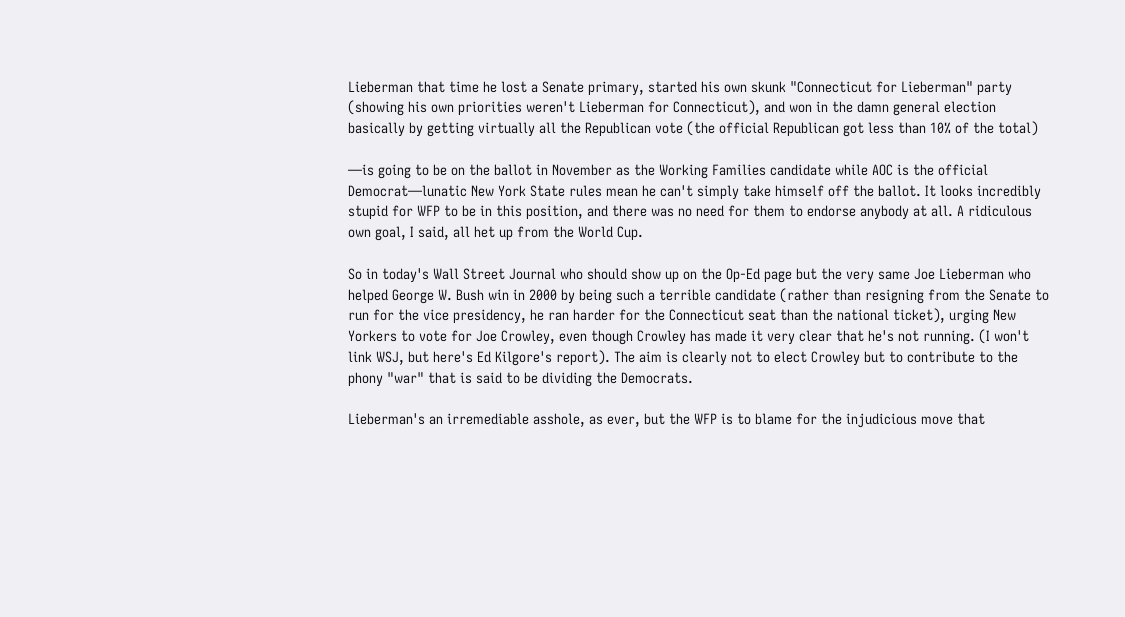Lieberman that time he lost a Senate primary, started his own skunk "Connecticut for Lieberman" party (showing his own priorities weren't Lieberman for Connecticut), and won in the damn general election basically by getting virtually all the Republican vote (the official Republican got less than 10% of the total)

—is going to be on the ballot in November as the Working Families candidate while AOC is the official Democrat—lunatic New York State rules mean he can't simply take himself off the ballot. It looks incredibly stupid for WFP to be in this position, and there was no need for them to endorse anybody at all. A ridiculous own goal, I said, all het up from the World Cup.

So in today's Wall Street Journal who should show up on the Op-Ed page but the very same Joe Lieberman who helped George W. Bush win in 2000 by being such a terrible candidate (rather than resigning from the Senate to run for the vice presidency, he ran harder for the Connecticut seat than the national ticket), urging New Yorkers to vote for Joe Crowley, even though Crowley has made it very clear that he's not running. (I won't link WSJ, but here's Ed Kilgore's report). The aim is clearly not to elect Crowley but to contribute to the phony "war" that is said to be dividing the Democrats.

Lieberman's an irremediable asshole, as ever, but the WFP is to blame for the injudicious move that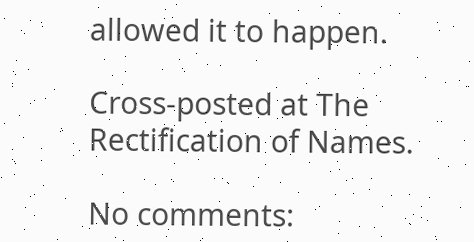allowed it to happen.

Cross-posted at The Rectification of Names.

No comments: